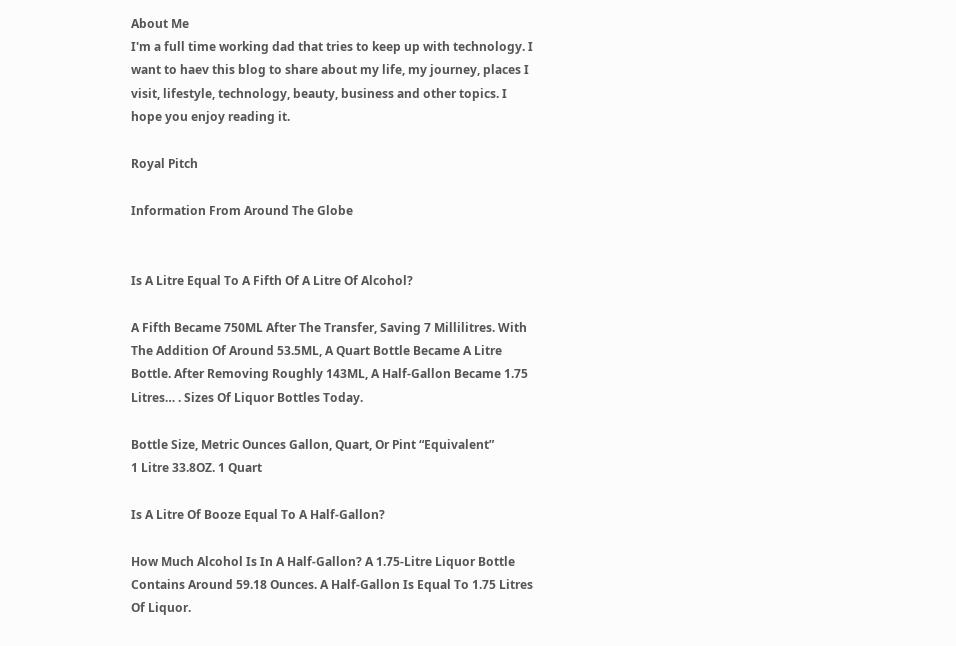About Me
I'm a full time working dad that tries to keep up with technology. I want to haev this blog to share about my life, my journey, places I visit, lifestyle, technology, beauty, business and other topics. I hope you enjoy reading it.

Royal Pitch

Information From Around The Globe


Is A Litre Equal To A Fifth Of A Litre Of Alcohol?

A Fifth Became 750ML After The Transfer, Saving 7 Millilitres. With The Addition Of Around 53.5ML, A Quart Bottle Became A Litre Bottle. After Removing Roughly 143ML, A Half-Gallon Became 1.75 Litres… . Sizes Of Liquor Bottles Today.

Bottle Size, Metric Ounces Gallon, Quart, Or Pint “Equivalent”
1 Litre 33.8OZ. 1 Quart

Is A Litre Of Booze Equal To A Half-Gallon?

How Much Alcohol Is In A Half-Gallon? A 1.75-Litre Liquor Bottle Contains Around 59.18 Ounces. A Half-Gallon Is Equal To 1.75 Litres Of Liquor.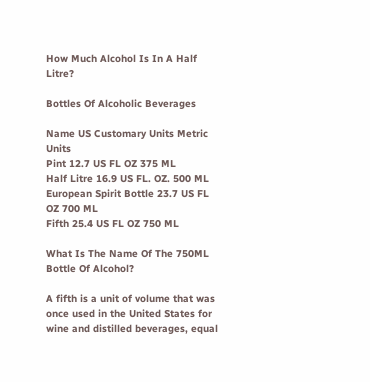How Much Alcohol Is In A Half Litre?

Bottles Of Alcoholic Beverages

Name US Customary Units Metric Units
Pint 12.7 US FL OZ 375 ML
Half Litre 16.9 US FL. OZ. 500 ML
European Spirit Bottle 23.7 US FL OZ 700 ML
Fifth 25.4 US FL OZ 750 ML

What Is The Name Of The 750ML Bottle Of Alcohol?

A fifth is a unit of volume that was once used in the United States for wine and distilled beverages, equal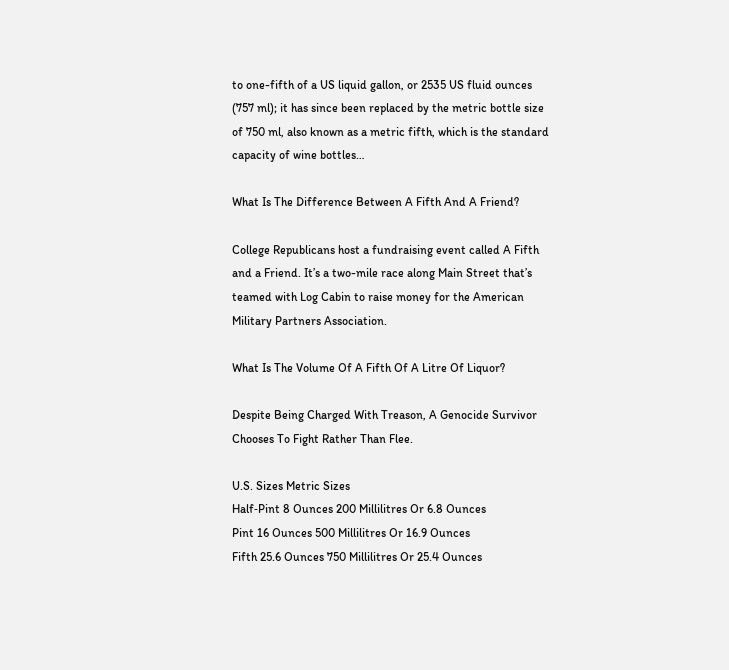to one-fifth of a US liquid gallon, or 2535 US fluid ounces (757 ml); it has since been replaced by the metric bottle size of 750 ml, also known as a metric fifth, which is the standard capacity of wine bottles…

What Is The Difference Between A Fifth And A Friend?

College Republicans host a fundraising event called A Fifth and a Friend. It’s a two-mile race along Main Street that’s teamed with Log Cabin to raise money for the American Military Partners Association.

What Is The Volume Of A Fifth Of A Litre Of Liquor?

Despite Being Charged With Treason, A Genocide Survivor Chooses To Fight Rather Than Flee.

U.S. Sizes Metric Sizes
Half‐Pint 8 Ounces 200 Millilitres Or 6.8 Ounces
Pint 16 Ounces 500 Millilitres Or 16.9 Ounces
Fifth 25.6 Ounces 750 Millilitres Or 25.4 Ounces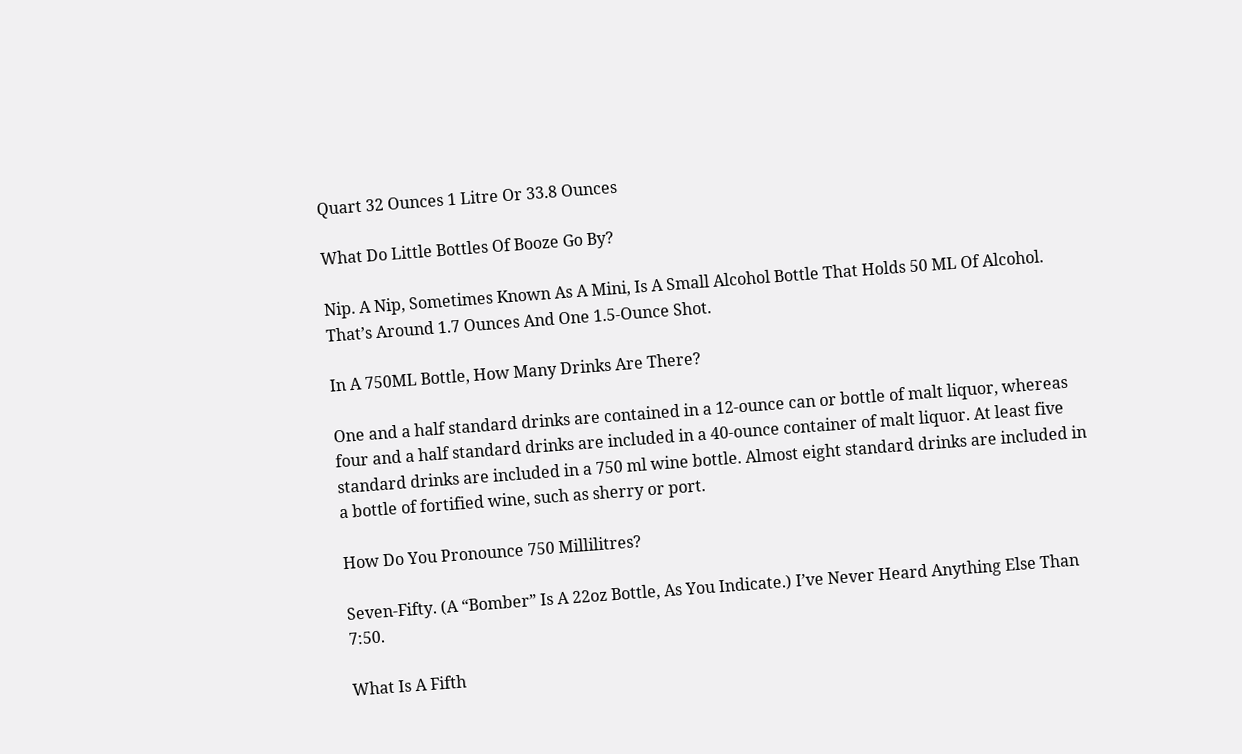Quart 32 Ounces 1 Litre Or 33.8 Ounces

What Do Little Bottles Of Booze Go By?

Nip. A Nip, Sometimes Known As A Mini, Is A Small Alcohol Bottle That Holds 50 ML Of Alcohol. That’s Around 1.7 Ounces And One 1.5-Ounce Shot.

In A 750ML Bottle, How Many Drinks Are There?

One and a half standard drinks are contained in a 12-ounce can or bottle of malt liquor, whereas four and a half standard drinks are included in a 40-ounce container of malt liquor. At least five standard drinks are included in a 750 ml wine bottle. Almost eight standard drinks are included in a bottle of fortified wine, such as sherry or port.

How Do You Pronounce 750 Millilitres?

Seven-Fifty. (A “Bomber” Is A 22oz Bottle, As You Indicate.) I’ve Never Heard Anything Else Than 7:50.

What Is A Fifth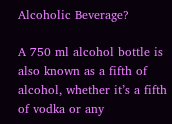Alcoholic Beverage?

A 750 ml alcohol bottle is also known as a fifth of alcohol, whether it’s a fifth of vodka or any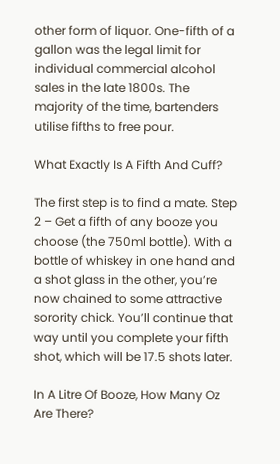other form of liquor. One-fifth of a gallon was the legal limit for individual commercial alcohol sales in the late 1800s. The majority of the time, bartenders utilise fifths to free pour.

What Exactly Is A Fifth And Cuff?

The first step is to find a mate. Step 2 – Get a fifth of any booze you choose (the 750ml bottle). With a bottle of whiskey in one hand and a shot glass in the other, you’re now chained to some attractive sorority chick. You’ll continue that way until you complete your fifth shot, which will be 17.5 shots later.

In A Litre Of Booze, How Many Oz Are There?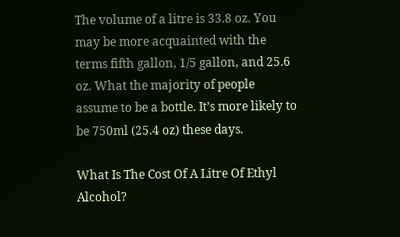The volume of a litre is 33.8 oz. You may be more acquainted with the terms fifth gallon, 1/5 gallon, and 25.6 oz. What the majority of people assume to be a bottle. It’s more likely to be 750ml (25.4 oz) these days.

What Is The Cost Of A Litre Of Ethyl Alcohol?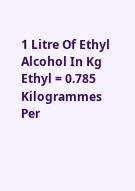1 Litre Of Ethyl Alcohol In Kg Ethyl = 0.785 Kilogrammes Per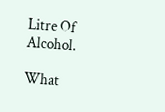Litre Of Alcohol.

What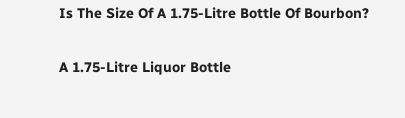Is The Size Of A 1.75-Litre Bottle Of Bourbon?

A 1.75-Litre Liquor Bottle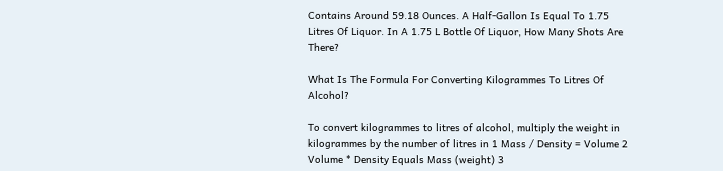Contains Around 59.18 Ounces. A Half-Gallon Is Equal To 1.75 Litres Of Liquor. In A 1.75 L Bottle Of Liquor, How Many Shots Are There?

What Is The Formula For Converting Kilogrammes To Litres Of Alcohol?

To convert kilogrammes to litres of alcohol, multiply the weight in kilogrammes by the number of litres in 1 Mass / Density = Volume 2 Volume * Density Equals Mass (weight) 3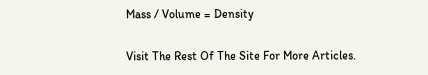Mass / Volume = Density

Visit The Rest Of The Site For More Articles.